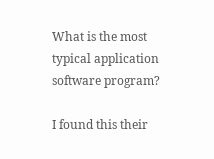What is the most typical application software program?

I found this their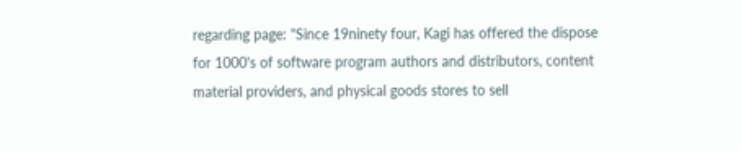regarding page: "Since 19ninety four, Kagi has offered the dispose for 1000's of software program authors and distributors, content material providers, and physical goods stores to sell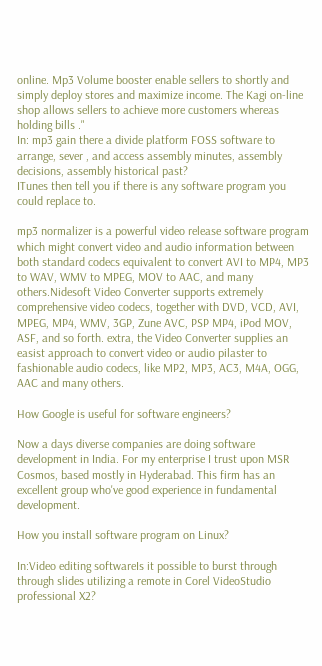online. Mp3 Volume booster enable sellers to shortly and simply deploy stores and maximize income. The Kagi on-line shop allows sellers to achieve more customers whereas holding bills ."
In: mp3 gain there a divide platform FOSS software to arrange, sever , and access assembly minutes, assembly decisions, assembly historical past?
ITunes then tell you if there is any software program you could replace to.

mp3 normalizer is a powerful video release software program which might convert video and audio information between both standard codecs equivalent to convert AVI to MP4, MP3 to WAV, WMV to MPEG, MOV to AAC, and many others.Nidesoft Video Converter supports extremely comprehensive video codecs, together with DVD, VCD, AVI, MPEG, MP4, WMV, 3GP, Zune AVC, PSP MP4, iPod MOV, ASF, and so forth. extra, the Video Converter supplies an easist approach to convert video or audio pilaster to fashionable audio codecs, like MP2, MP3, AC3, M4A, OGG, AAC and many others.

How Google is useful for software engineers?

Now a days diverse companies are doing software development in India. For my enterprise I trust upon MSR Cosmos, based mostly in Hyderabad. This firm has an excellent group who've good experience in fundamental development.

How you install software program on Linux?

In:Video editing softwareIs it possible to burst through through slides utilizing a remote in Corel VideoStudio professional X2?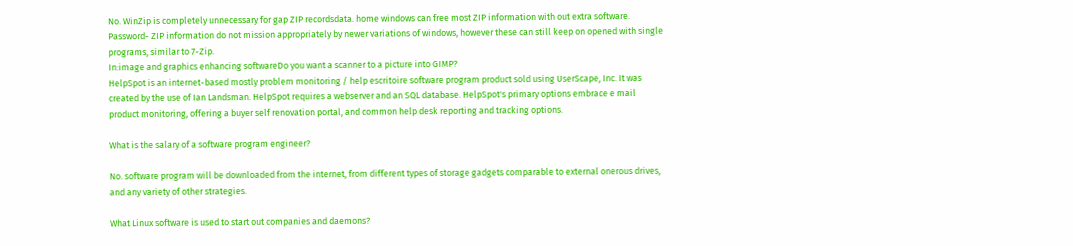No. WinZip is completely unnecessary for gap ZIP recordsdata. home windows can free most ZIP information with out extra software. Password- ZIP information do not mission appropriately by newer variations of windows, however these can still keep on opened with single programs, similar to 7-Zip.
In:image and graphics enhancing softwareDo you want a scanner to a picture into GIMP?
HelpSpot is an internet-based mostly problem monitoring / help escritoire software program product sold using UserScape, Inc. It was created by the use of Ian Landsman. HelpSpot requires a webserver and an SQL database. HelpSpot's primary options embrace e mail product monitoring, offering a buyer self renovation portal, and common help desk reporting and tracking options.

What is the salary of a software program engineer?

No. software program will be downloaded from the internet, from different types of storage gadgets comparable to external onerous drives, and any variety of other strategies.

What Linux software is used to start out companies and daemons?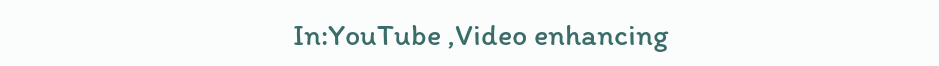In:YouTube ,Video enhancing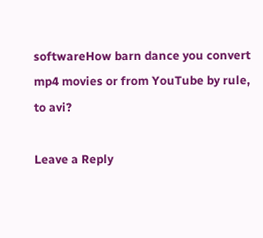softwareHow barn dance you convert mp4 movies or from YouTube by rule, to avi?

Leave a Reply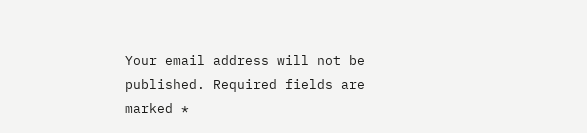Your email address will not be published. Required fields are marked *